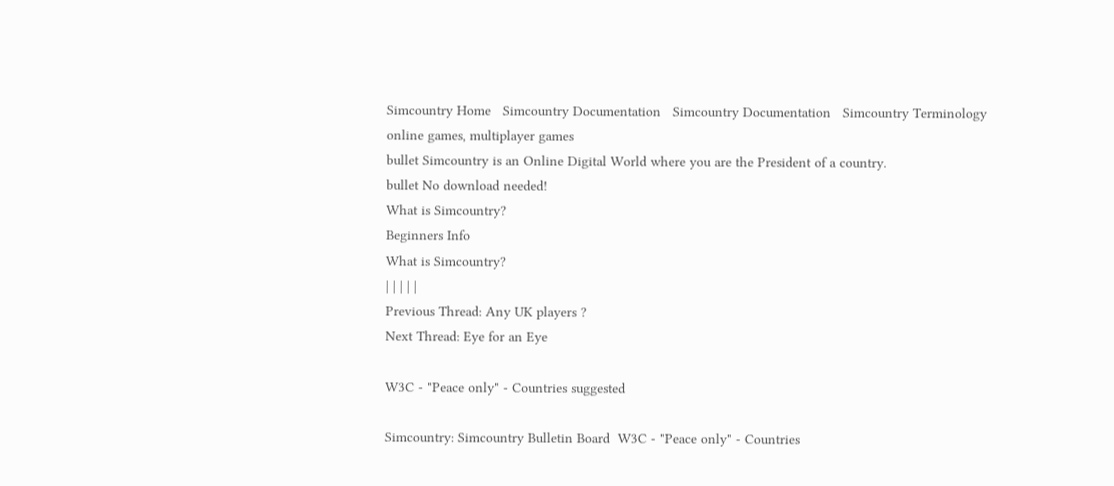Simcountry Home   Simcountry Documentation   Simcountry Documentation   Simcountry Terminology
online games, multiplayer games
bullet Simcountry is an Online Digital World where you are the President of a country.
bullet No download needed!
What is Simcountry?
Beginners Info
What is Simcountry?
| | | | |
Previous Thread: Any UK players ?
Next Thread: Eye for an Eye

W3C - "Peace only" - Countries suggested

Simcountry: Simcountry Bulletin Board  W3C - "Peace only" - Countries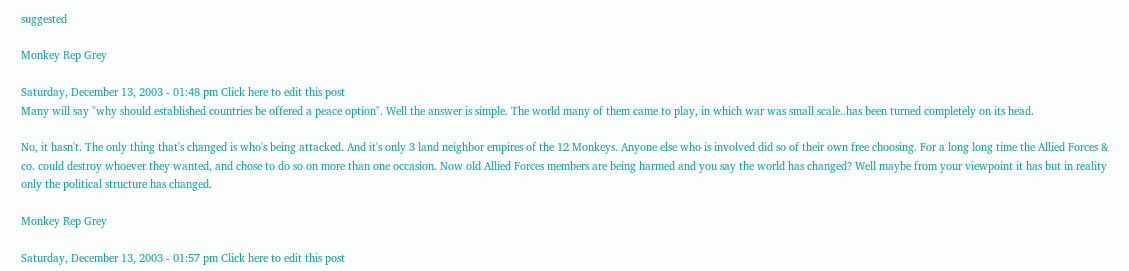suggested

Monkey Rep Grey

Saturday, December 13, 2003 - 01:48 pm Click here to edit this post
Many will say "why should established countries be offered a peace option". Well the answer is simple. The world many of them came to play, in which war was small scale..has been turned completely on its head.

No, it hasn't. The only thing that's changed is who's being attacked. And it's only 3 land neighbor empires of the 12 Monkeys. Anyone else who is involved did so of their own free choosing. For a long long time the Allied Forces & co. could destroy whoever they wanted, and chose to do so on more than one occasion. Now old Allied Forces members are being harmed and you say the world has changed? Well maybe from your viewpoint it has but in reality only the political structure has changed.

Monkey Rep Grey

Saturday, December 13, 2003 - 01:57 pm Click here to edit this post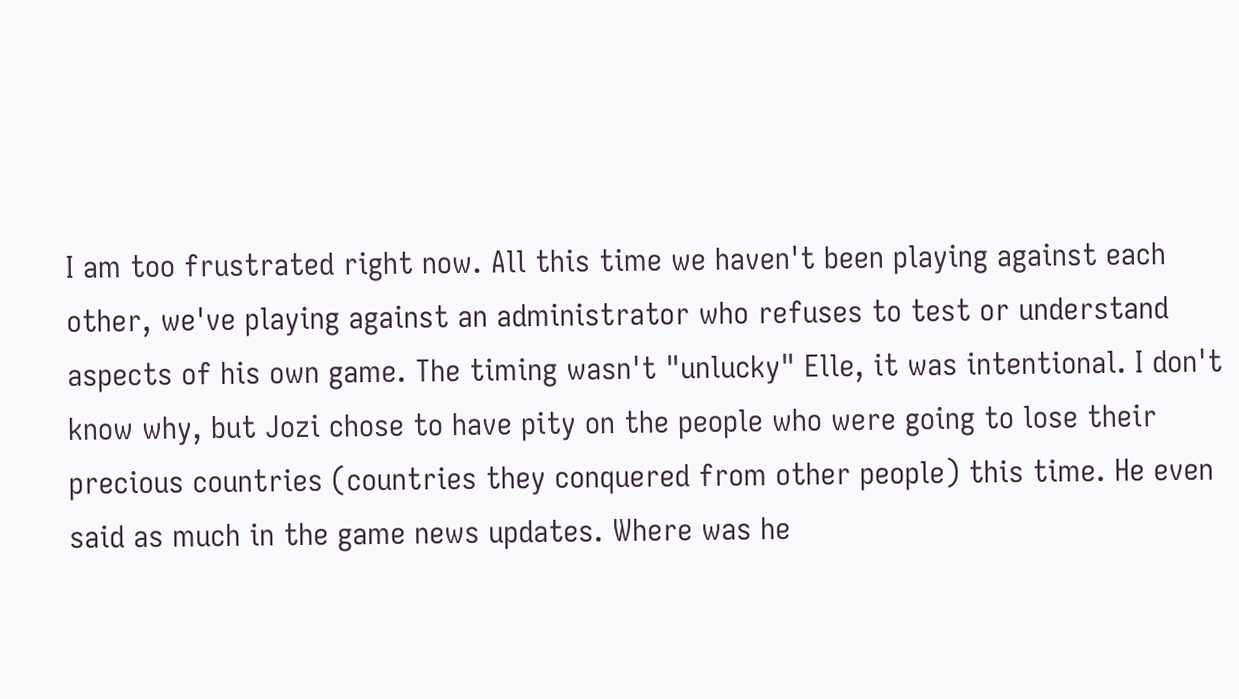I am too frustrated right now. All this time we haven't been playing against each other, we've playing against an administrator who refuses to test or understand aspects of his own game. The timing wasn't "unlucky" Elle, it was intentional. I don't know why, but Jozi chose to have pity on the people who were going to lose their precious countries (countries they conquered from other people) this time. He even said as much in the game news updates. Where was he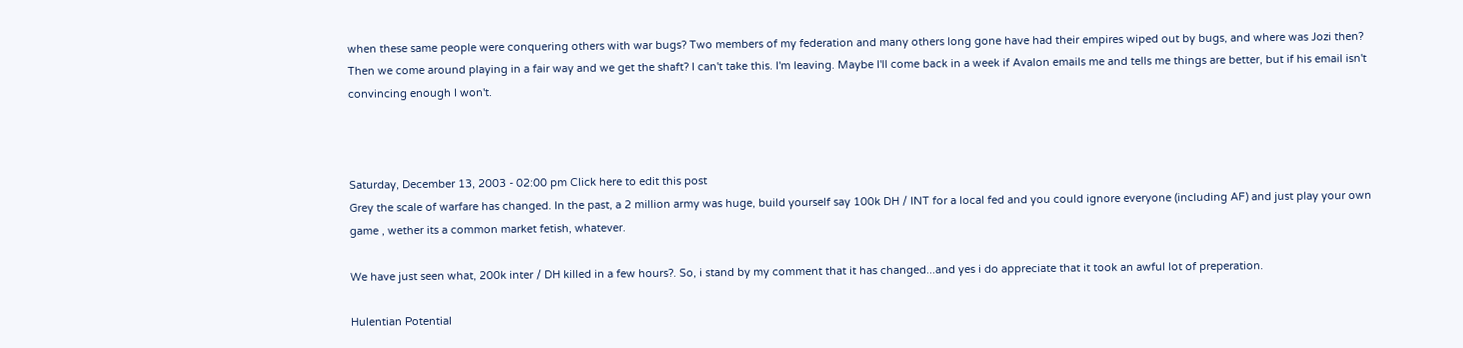when these same people were conquering others with war bugs? Two members of my federation and many others long gone have had their empires wiped out by bugs, and where was Jozi then? Then we come around playing in a fair way and we get the shaft? I can't take this. I'm leaving. Maybe I'll come back in a week if Avalon emails me and tells me things are better, but if his email isn't convincing enough I won't.



Saturday, December 13, 2003 - 02:00 pm Click here to edit this post
Grey the scale of warfare has changed. In the past, a 2 million army was huge, build yourself say 100k DH / INT for a local fed and you could ignore everyone (including AF) and just play your own game , wether its a common market fetish, whatever.

We have just seen what, 200k inter / DH killed in a few hours?. So, i stand by my comment that it has changed...and yes i do appreciate that it took an awful lot of preperation.

Hulentian Potential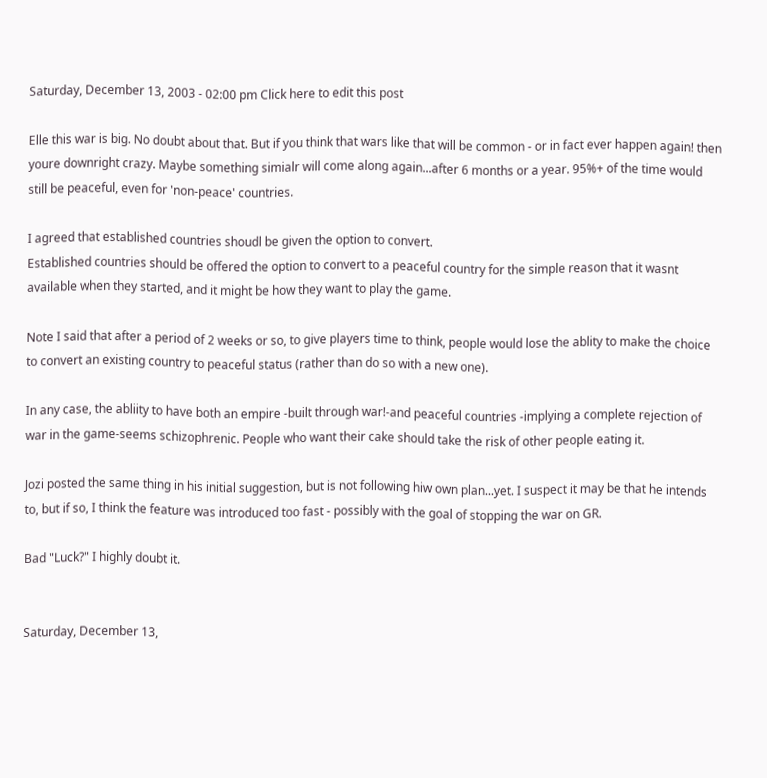Saturday, December 13, 2003 - 02:00 pm Click here to edit this post

Elle this war is big. No doubt about that. But if you think that wars like that will be common - or in fact ever happen again! then youre downright crazy. Maybe something simialr will come along again...after 6 months or a year. 95%+ of the time would still be peaceful, even for 'non-peace' countries.

I agreed that established countries shoudl be given the option to convert.
Established countries should be offered the option to convert to a peaceful country for the simple reason that it wasnt available when they started, and it might be how they want to play the game.

Note I said that after a period of 2 weeks or so, to give players time to think, people would lose the ablity to make the choice to convert an existing country to peaceful status (rather than do so with a new one).

In any case, the abliity to have both an empire -built through war!-and peaceful countries -implying a complete rejection of war in the game-seems schizophrenic. People who want their cake should take the risk of other people eating it.

Jozi posted the same thing in his initial suggestion, but is not following hiw own plan...yet. I suspect it may be that he intends to, but if so, I think the feature was introduced too fast - possibly with the goal of stopping the war on GR.

Bad "Luck?" I highly doubt it.


Saturday, December 13,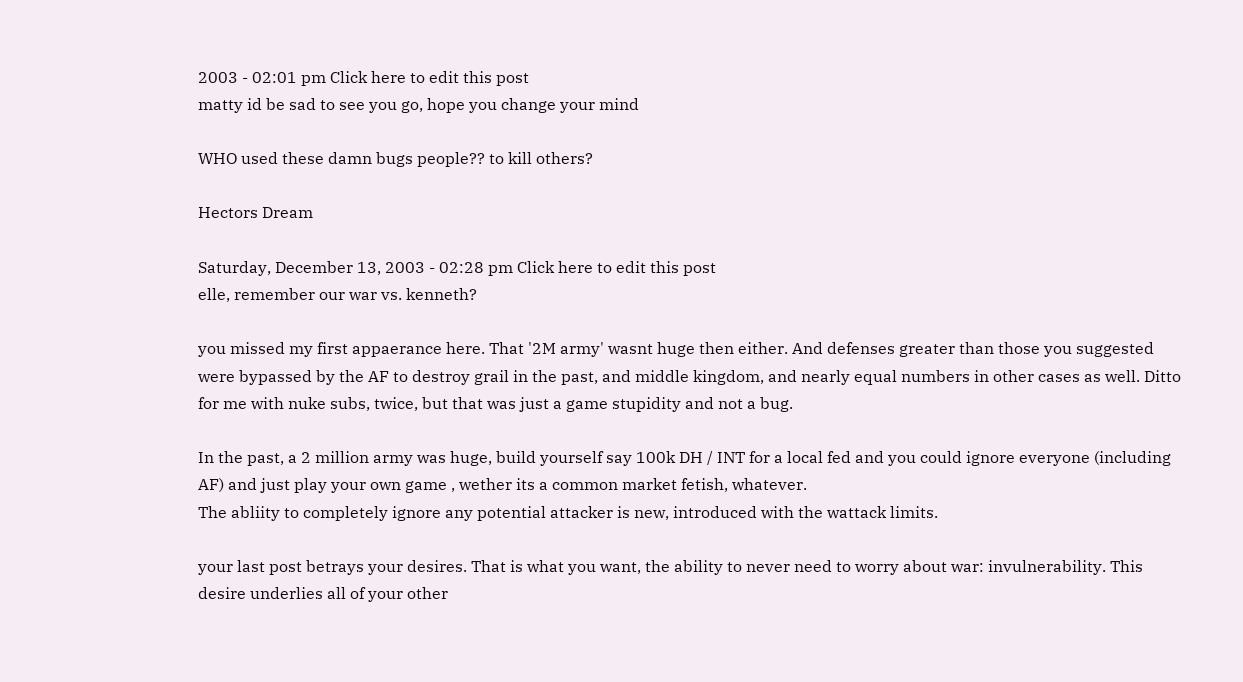2003 - 02:01 pm Click here to edit this post
matty id be sad to see you go, hope you change your mind

WHO used these damn bugs people?? to kill others?

Hectors Dream

Saturday, December 13, 2003 - 02:28 pm Click here to edit this post
elle, remember our war vs. kenneth?

you missed my first appaerance here. That '2M army' wasnt huge then either. And defenses greater than those you suggested were bypassed by the AF to destroy grail in the past, and middle kingdom, and nearly equal numbers in other cases as well. Ditto for me with nuke subs, twice, but that was just a game stupidity and not a bug.

In the past, a 2 million army was huge, build yourself say 100k DH / INT for a local fed and you could ignore everyone (including AF) and just play your own game , wether its a common market fetish, whatever.
The abliity to completely ignore any potential attacker is new, introduced with the wattack limits.

your last post betrays your desires. That is what you want, the ability to never need to worry about war: invulnerability. This desire underlies all of your other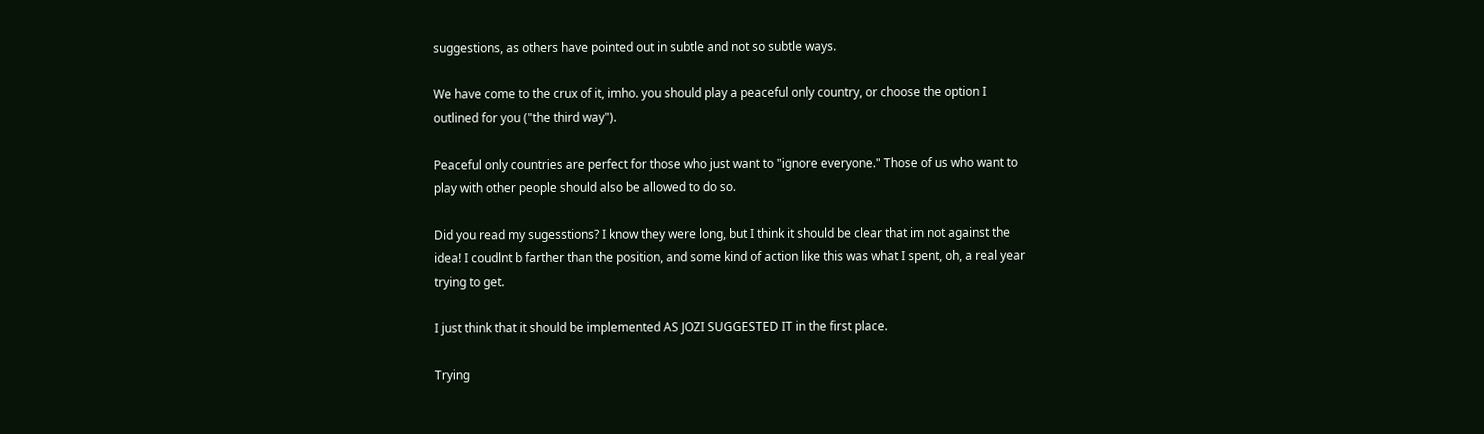suggestions, as others have pointed out in subtle and not so subtle ways.

We have come to the crux of it, imho. you should play a peaceful only country, or choose the option I outlined for you ("the third way").

Peaceful only countries are perfect for those who just want to "ignore everyone." Those of us who want to play with other people should also be allowed to do so.

Did you read my sugesstions? I know they were long, but I think it should be clear that im not against the idea! I coudlnt b farther than the position, and some kind of action like this was what I spent, oh, a real year trying to get.

I just think that it should be implemented AS JOZI SUGGESTED IT in the first place.

Trying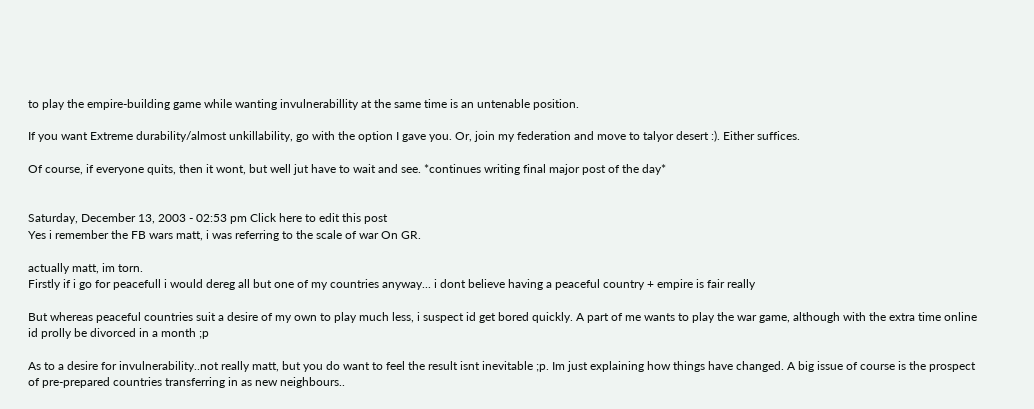to play the empire-building game while wanting invulnerabillity at the same time is an untenable position.

If you want Extreme durability/almost unkillability, go with the option I gave you. Or, join my federation and move to talyor desert :). Either suffices.

Of course, if everyone quits, then it wont, but well jut have to wait and see. *continues writing final major post of the day*


Saturday, December 13, 2003 - 02:53 pm Click here to edit this post
Yes i remember the FB wars matt, i was referring to the scale of war On GR.

actually matt, im torn.
Firstly if i go for peacefull i would dereg all but one of my countries anyway... i dont believe having a peaceful country + empire is fair really

But whereas peaceful countries suit a desire of my own to play much less, i suspect id get bored quickly. A part of me wants to play the war game, although with the extra time online id prolly be divorced in a month ;p

As to a desire for invulnerability..not really matt, but you do want to feel the result isnt inevitable ;p. Im just explaining how things have changed. A big issue of course is the prospect of pre-prepared countries transferring in as new neighbours..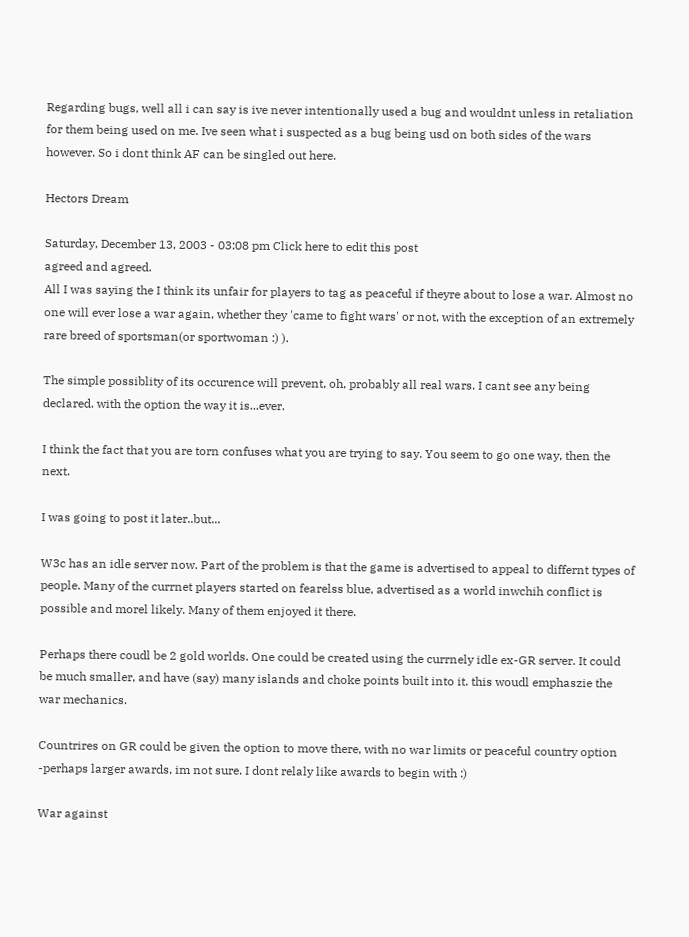Regarding bugs, well all i can say is ive never intentionally used a bug and wouldnt unless in retaliation for them being used on me. Ive seen what i suspected as a bug being usd on both sides of the wars however. So i dont think AF can be singled out here.

Hectors Dream

Saturday, December 13, 2003 - 03:08 pm Click here to edit this post
agreed and agreed.
All I was saying the I think its unfair for players to tag as peaceful if theyre about to lose a war. Almost no one will ever lose a war again, whether they 'came to fight wars' or not, with the exception of an extremely rare breed of sportsman(or sportwoman :) ).

The simple possiblity of its occurence will prevent, oh, probably all real wars. I cant see any being declared. with the option the way it is...ever.

I think the fact that you are torn confuses what you are trying to say. You seem to go one way, then the next.

I was going to post it later..but...

W3c has an idle server now. Part of the problem is that the game is advertised to appeal to differnt types of people. Many of the currnet players started on fearelss blue, advertised as a world inwchih conflict is possible and morel likely. Many of them enjoyed it there.

Perhaps there coudl be 2 gold worlds. One could be created using the currnely idle ex-GR server. It could be much smaller, and have (say) many islands and choke points built into it. this woudl emphaszie the war mechanics.

Countrires on GR could be given the option to move there, with no war limits or peaceful country option -perhaps larger awards, im not sure. I dont relaly like awards to begin with :)

War against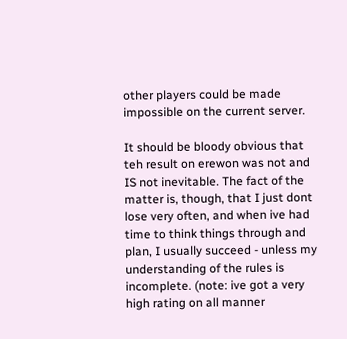other players could be made impossible on the current server.

It should be bloody obvious that teh result on erewon was not and IS not inevitable. The fact of the matter is, though, that I just dont lose very often, and when ive had time to think things through and plan, I usually succeed - unless my understanding of the rules is incomplete. (note: ive got a very high rating on all manner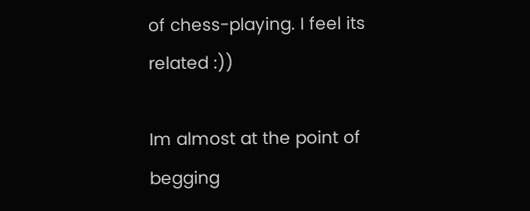of chess-playing. I feel its related :))

Im almost at the point of begging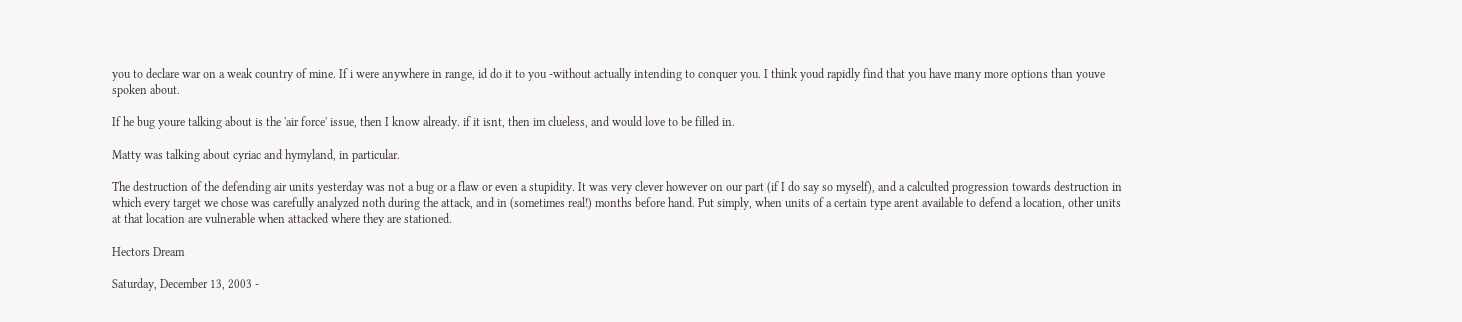you to declare war on a weak country of mine. If i were anywhere in range, id do it to you -without actually intending to conquer you. I think youd rapidly find that you have many more options than youve spoken about.

If he bug youre talking about is the 'air force' issue, then I know already. if it isnt, then im clueless, and would love to be filled in.

Matty was talking about cyriac and hymyland, in particular.

The destruction of the defending air units yesterday was not a bug or a flaw or even a stupidity. It was very clever however on our part (if I do say so myself), and a calculted progression towards destruction in which every target we chose was carefully analyzed noth during the attack, and in (sometimes real!) months before hand. Put simply, when units of a certain type arent available to defend a location, other units at that location are vulnerable when attacked where they are stationed.

Hectors Dream

Saturday, December 13, 2003 -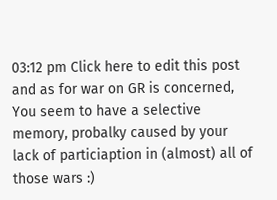03:12 pm Click here to edit this post
and as for war on GR is concerned, You seem to have a selective memory, probalky caused by your lack of particiaption in (almost) all of those wars :)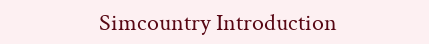Simcountry Introduction